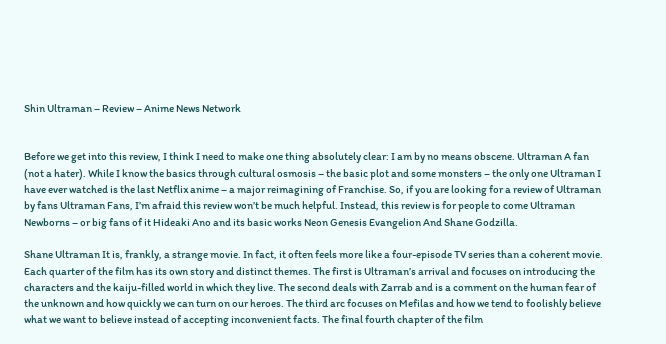Shin Ultraman – Review – Anime News Network


Before we get into this review, I think I need to make one thing absolutely clear: I am by no means obscene. Ultraman A fan (not a hater). While I know the basics through cultural osmosis – the basic plot and some monsters – the only one Ultraman I have ever watched is the last Netflix anime – a major reimagining of Franchise. So, if you are looking for a review of Ultraman by fans Ultraman Fans, I’m afraid this review won’t be much helpful. Instead, this review is for people to come Ultraman Newborns – or big fans of it Hideaki Ano and its basic works Neon Genesis Evangelion And Shane Godzilla.

Shane Ultraman It is, frankly, a strange movie. In fact, it often feels more like a four-episode TV series than a coherent movie. Each quarter of the film has its own story and distinct themes. The first is Ultraman’s arrival and focuses on introducing the characters and the kaiju-filled world in which they live. The second deals with Zarrab and is a comment on the human fear of the unknown and how quickly we can turn on our heroes. The third arc focuses on Mefilas and how we tend to foolishly believe what we want to believe instead of accepting inconvenient facts. The final fourth chapter of the film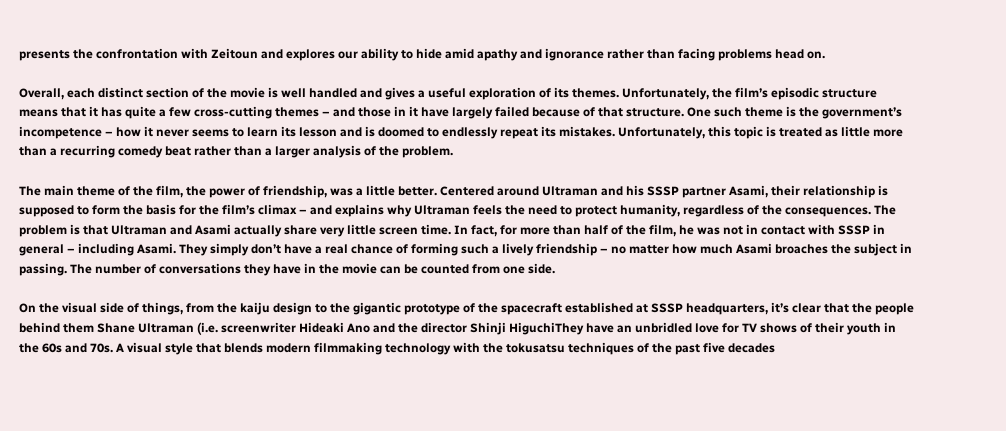presents the confrontation with Zeitoun and explores our ability to hide amid apathy and ignorance rather than facing problems head on.

Overall, each distinct section of the movie is well handled and gives a useful exploration of its themes. Unfortunately, the film’s episodic structure means that it has quite a few cross-cutting themes – and those in it have largely failed because of that structure. One such theme is the government’s incompetence – how it never seems to learn its lesson and is doomed to endlessly repeat its mistakes. Unfortunately, this topic is treated as little more than a recurring comedy beat rather than a larger analysis of the problem.

The main theme of the film, the power of friendship, was a little better. Centered around Ultraman and his SSSP partner Asami, their relationship is supposed to form the basis for the film’s climax – and explains why Ultraman feels the need to protect humanity, regardless of the consequences. The problem is that Ultraman and Asami actually share very little screen time. In fact, for more than half of the film, he was not in contact with SSSP in general – including Asami. They simply don’t have a real chance of forming such a lively friendship – no matter how much Asami broaches the subject in passing. The number of conversations they have in the movie can be counted from one side.

On the visual side of things, from the kaiju design to the gigantic prototype of the spacecraft established at SSSP headquarters, it’s clear that the people behind them Shane Ultraman (i.e. screenwriter Hideaki Ano and the director Shinji HiguchiThey have an unbridled love for TV shows of their youth in the 60s and 70s. A visual style that blends modern filmmaking technology with the tokusatsu techniques of the past five decades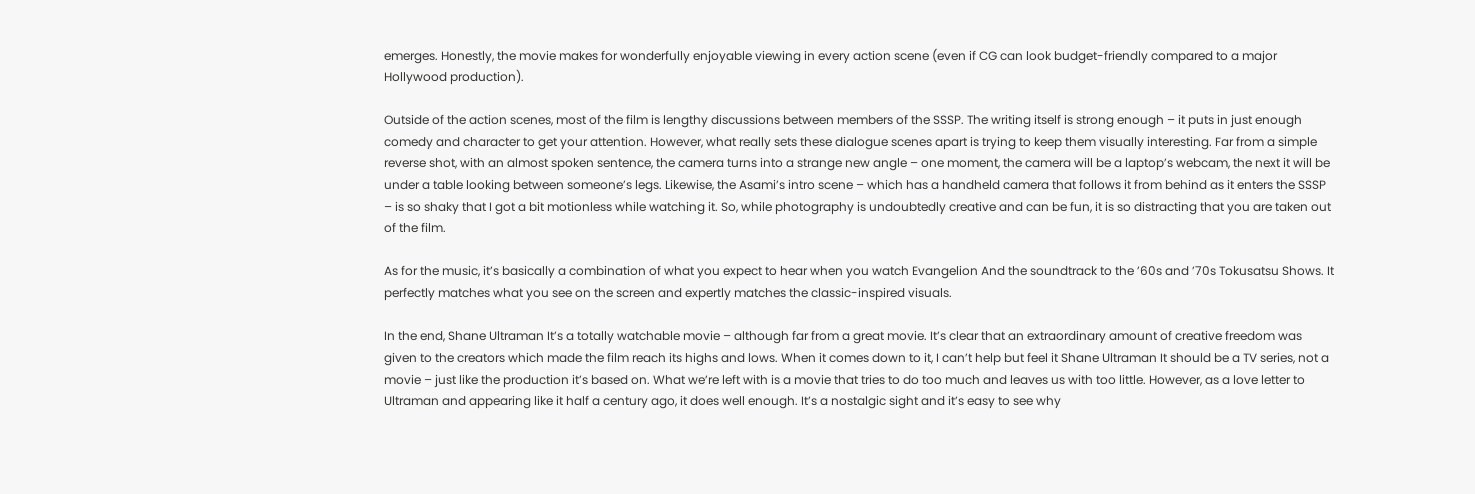emerges. Honestly, the movie makes for wonderfully enjoyable viewing in every action scene (even if CG can look budget-friendly compared to a major Hollywood production).

Outside of the action scenes, most of the film is lengthy discussions between members of the SSSP. The writing itself is strong enough – it puts in just enough comedy and character to get your attention. However, what really sets these dialogue scenes apart is trying to keep them visually interesting. Far from a simple reverse shot, with an almost spoken sentence, the camera turns into a strange new angle – one moment, the camera will be a laptop’s webcam, the next it will be under a table looking between someone’s legs. Likewise, the Asami’s intro scene – which has a handheld camera that follows it from behind as it enters the SSSP – is so shaky that I got a bit motionless while watching it. So, while photography is undoubtedly creative and can be fun, it is so distracting that you are taken out of the film.

As for the music, it’s basically a combination of what you expect to hear when you watch Evangelion And the soundtrack to the ’60s and ’70s Tokusatsu Shows. It perfectly matches what you see on the screen and expertly matches the classic-inspired visuals.

In the end, Shane Ultraman It’s a totally watchable movie – although far from a great movie. It’s clear that an extraordinary amount of creative freedom was given to the creators which made the film reach its highs and lows. When it comes down to it, I can’t help but feel it Shane Ultraman It should be a TV series, not a movie – just like the production it’s based on. What we’re left with is a movie that tries to do too much and leaves us with too little. However, as a love letter to Ultraman and appearing like it half a century ago, it does well enough. It’s a nostalgic sight and it’s easy to see why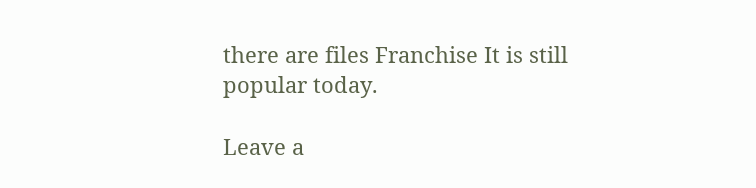there are files Franchise It is still popular today.

Leave a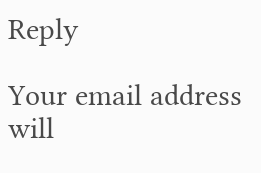Reply

Your email address will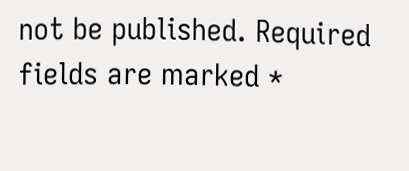not be published. Required fields are marked *